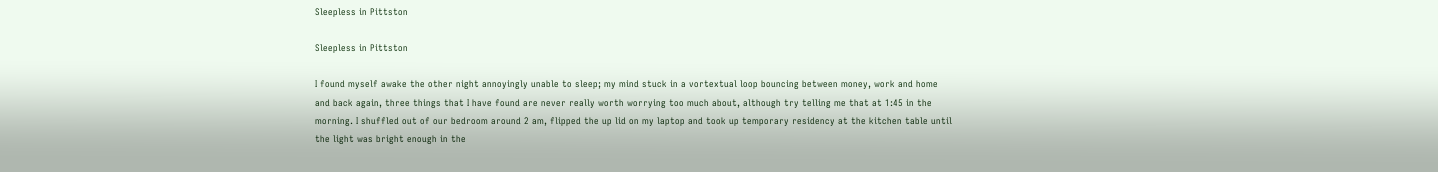Sleepless in Pittston

Sleepless in Pittston

I found myself awake the other night annoyingly unable to sleep; my mind stuck in a vortextual loop bouncing between money, work and home and back again, three things that I have found are never really worth worrying too much about, although try telling me that at 1:45 in the morning. I shuffled out of our bedroom around 2 am, flipped the up lid on my laptop and took up temporary residency at the kitchen table until the light was bright enough in the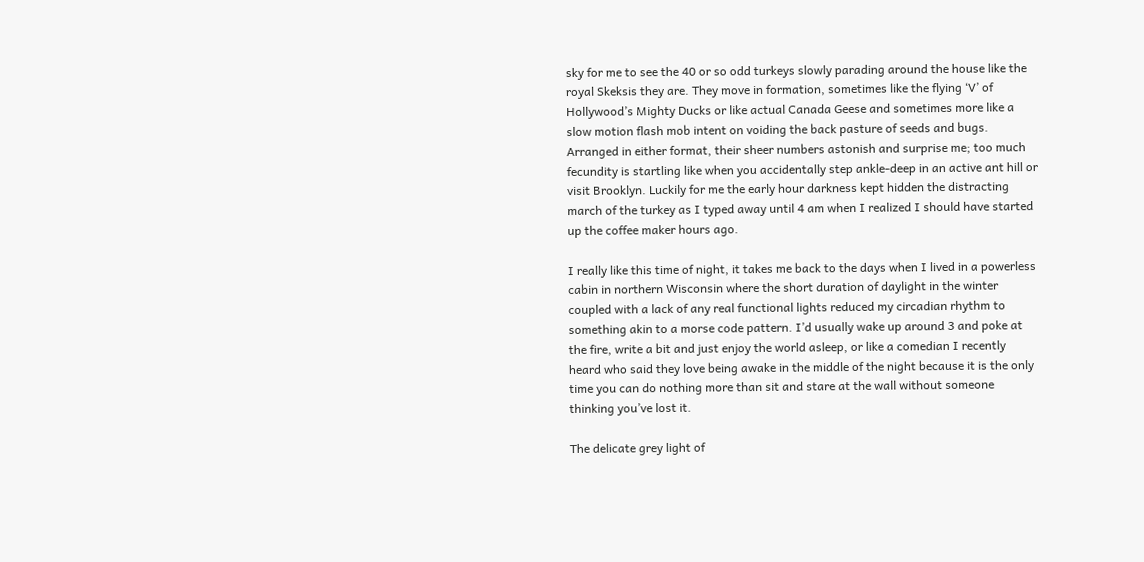sky for me to see the 40 or so odd turkeys slowly parading around the house like the royal Skeksis they are. They move in formation, sometimes like the flying ‘V’ of Hollywood’s Mighty Ducks or like actual Canada Geese and sometimes more like a slow motion flash mob intent on voiding the back pasture of seeds and bugs. Arranged in either format, their sheer numbers astonish and surprise me; too much fecundity is startling like when you accidentally step ankle-deep in an active ant hill or visit Brooklyn. Luckily for me the early hour darkness kept hidden the distracting march of the turkey as I typed away until 4 am when I realized I should have started up the coffee maker hours ago.

I really like this time of night, it takes me back to the days when I lived in a powerless cabin in northern Wisconsin where the short duration of daylight in the winter coupled with a lack of any real functional lights reduced my circadian rhythm to something akin to a morse code pattern. I’d usually wake up around 3 and poke at the fire, write a bit and just enjoy the world asleep, or like a comedian I recently heard who said they love being awake in the middle of the night because it is the only time you can do nothing more than sit and stare at the wall without someone thinking you’ve lost it.

The delicate grey light of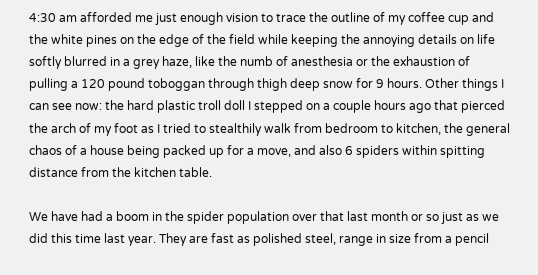4:30 am afforded me just enough vision to trace the outline of my coffee cup and the white pines on the edge of the field while keeping the annoying details on life softly blurred in a grey haze, like the numb of anesthesia or the exhaustion of pulling a 120 pound toboggan through thigh deep snow for 9 hours. Other things I can see now: the hard plastic troll doll I stepped on a couple hours ago that pierced the arch of my foot as I tried to stealthily walk from bedroom to kitchen, the general chaos of a house being packed up for a move, and also 6 spiders within spitting distance from the kitchen table.

We have had a boom in the spider population over that last month or so just as we did this time last year. They are fast as polished steel, range in size from a pencil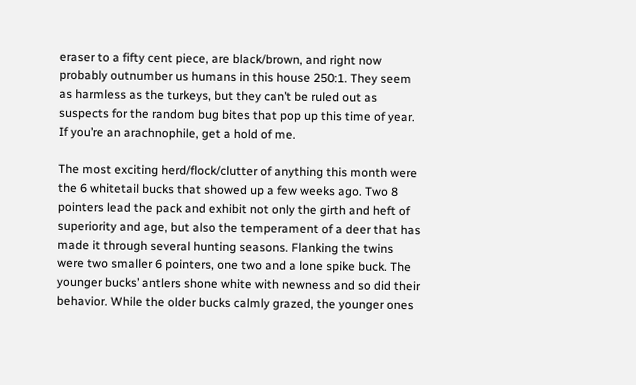eraser to a fifty cent piece, are black/brown, and right now probably outnumber us humans in this house 250:1. They seem as harmless as the turkeys, but they can’t be ruled out as suspects for the random bug bites that pop up this time of year. If you’re an arachnophile, get a hold of me.

The most exciting herd/flock/clutter of anything this month were the 6 whitetail bucks that showed up a few weeks ago. Two 8 pointers lead the pack and exhibit not only the girth and heft of superiority and age, but also the temperament of a deer that has made it through several hunting seasons. Flanking the twins were two smaller 6 pointers, one two and a lone spike buck. The younger bucks’ antlers shone white with newness and so did their behavior. While the older bucks calmly grazed, the younger ones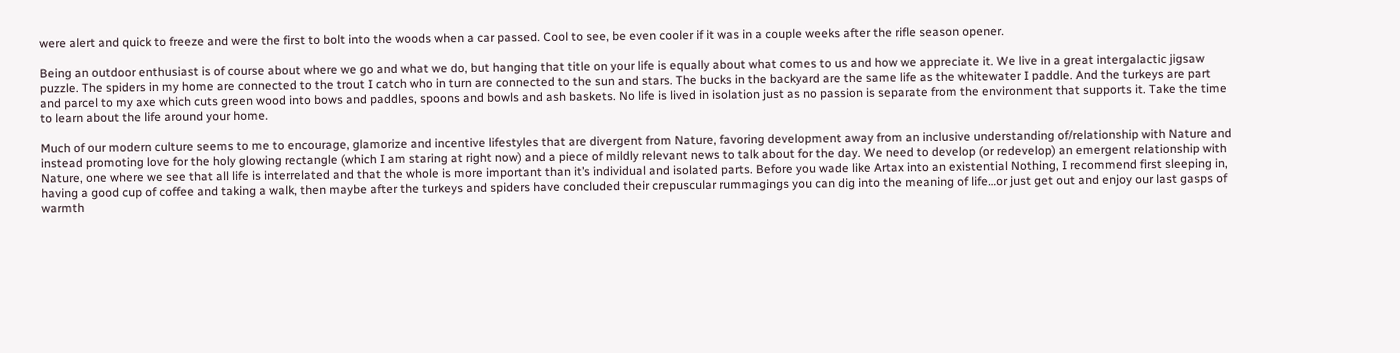were alert and quick to freeze and were the first to bolt into the woods when a car passed. Cool to see, be even cooler if it was in a couple weeks after the rifle season opener.

Being an outdoor enthusiast is of course about where we go and what we do, but hanging that title on your life is equally about what comes to us and how we appreciate it. We live in a great intergalactic jigsaw puzzle. The spiders in my home are connected to the trout I catch who in turn are connected to the sun and stars. The bucks in the backyard are the same life as the whitewater I paddle. And the turkeys are part and parcel to my axe which cuts green wood into bows and paddles, spoons and bowls and ash baskets. No life is lived in isolation just as no passion is separate from the environment that supports it. Take the time to learn about the life around your home.

Much of our modern culture seems to me to encourage, glamorize and incentive lifestyles that are divergent from Nature, favoring development away from an inclusive understanding of/relationship with Nature and instead promoting love for the holy glowing rectangle (which I am staring at right now) and a piece of mildly relevant news to talk about for the day. We need to develop (or redevelop) an emergent relationship with Nature, one where we see that all life is interrelated and that the whole is more important than it’s individual and isolated parts. Before you wade like Artax into an existential Nothing, I recommend first sleeping in, having a good cup of coffee and taking a walk, then maybe after the turkeys and spiders have concluded their crepuscular rummagings you can dig into the meaning of life…or just get out and enjoy our last gasps of warmth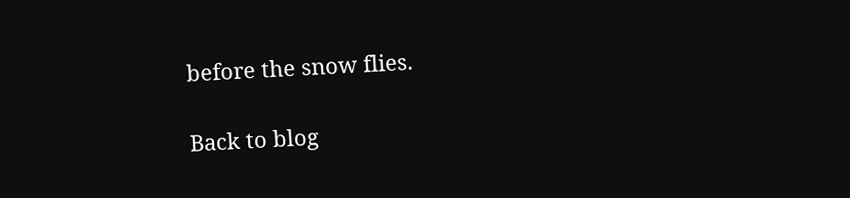before the snow flies.

Back to blog